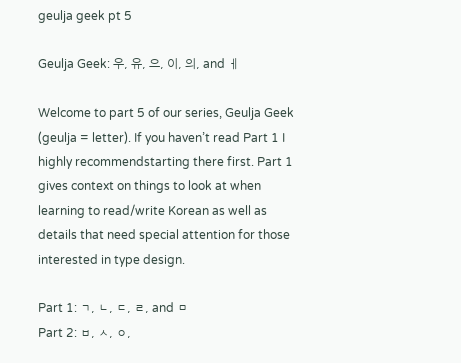geulja geek pt 5

Geulja Geek: 우, 유, 으, 이, 의, and ㅔ

Welcome to part 5 of our series, Geulja Geek (geulja = letter). If you haven’t read Part 1 I highly recommendstarting there first. Part 1 gives context on things to look at when learning to read/write Korean as well as details that need special attention for those interested in type design.

Part 1: ㄱ, ㄴ, ㄷ, ㄹ, and ㅁ
Part 2: ㅂ, ㅅ, ㅇ,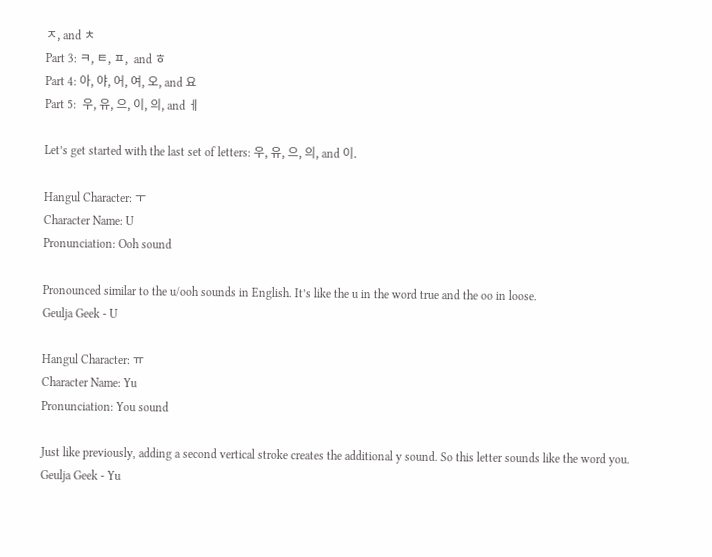ㅈ, and ㅊ
Part 3: ㅋ, ㅌ, ㅍ,  and ㅎ
Part 4: 아, 야, 어, 여, 오, and 요
Part 5:  우, 유, 으, 이, 의, and ㅔ

Let’s get started with the last set of letters: 우, 유, 으, 의, and 이.

Hangul Character: ㅜ
Character Name: U
Pronunciation: Ooh sound

Pronounced similar to the u/ooh sounds in English. It’s like the u in the word true and the oo in loose.
Geulja Geek - U

Hangul Character: ㅠ
Character Name: Yu
Pronunciation: You sound

Just like previously, adding a second vertical stroke creates the additional y sound. So this letter sounds like the word you.
Geulja Geek - Yu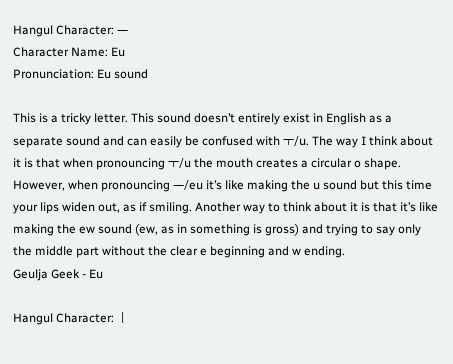Hangul Character: ㅡ
Character Name: Eu
Pronunciation: Eu sound

This is a tricky letter. This sound doesn’t entirely exist in English as a separate sound and can easily be confused with ㅜ/u. The way I think about it is that when pronouncing ㅜ/u the mouth creates a circular o shape. However, when pronouncing ㅡ/eu it’s like making the u sound but this time your lips widen out, as if smiling. Another way to think about it is that it’s like making the ew sound (ew, as in something is gross) and trying to say only the middle part without the clear e beginning and w ending.
Geulja Geek - Eu

Hangul Character: ㅣ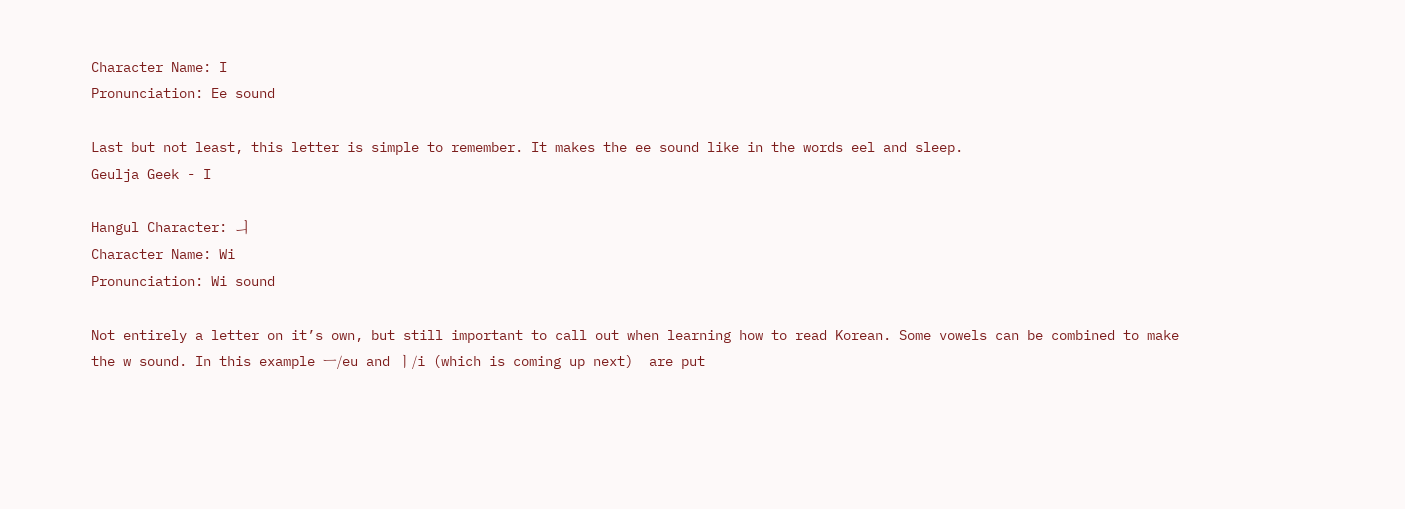Character Name: I
Pronunciation: Ee sound

Last but not least, this letter is simple to remember. It makes the ee sound like in the words eel and sleep.
Geulja Geek - I

Hangul Character: ㅢ
Character Name: Wi
Pronunciation: Wi sound

Not entirely a letter on it’s own, but still important to call out when learning how to read Korean. Some vowels can be combined to make the w sound. In this example ㅡ/eu and ㅣ/i (which is coming up next)  are put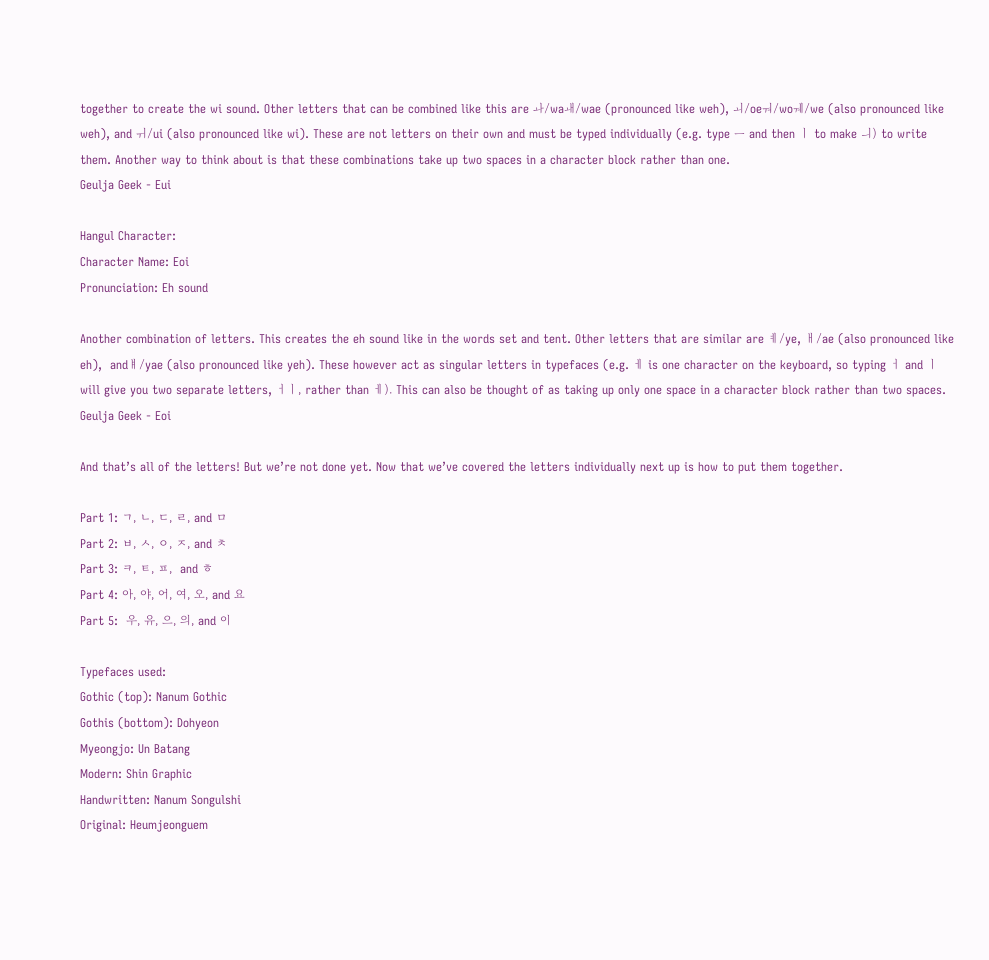together to create the wi sound. Other letters that can be combined like this are ㅘ/waㅙ/wae (pronounced like weh), ㅚ/oeㅝ/woㅞ/we (also pronounced like weh), and ㅟ/ui (also pronounced like wi). These are not letters on their own and must be typed individually (e.g. type ㅡ and then ㅣ to make ㅢ) to write them. Another way to think about is that these combinations take up two spaces in a character block rather than one.
Geulja Geek - Eui

Hangul Character:
Character Name: Eoi
Pronunciation: Eh sound

Another combination of letters. This creates the eh sound like in the words set and tent. Other letters that are similar are ㅖ/ye, ㅐ/ae (also pronounced like eh),  andㅒ/yae (also pronounced like yeh). These however act as singular letters in typefaces (e.g. ㅔ is one character on the keyboard, so typing ㅓ and ㅣ will give you two separate letters, ㅓㅣ, rather than ㅔ). This can also be thought of as taking up only one space in a character block rather than two spaces.
Geulja Geek - Eoi

And that’s all of the letters! But we’re not done yet. Now that we’ve covered the letters individually next up is how to put them together.

Part 1: ㄱ, ㄴ, ㄷ, ㄹ, and ㅁ
Part 2: ㅂ, ㅅ, ㅇ, ㅈ, and ㅊ
Part 3: ㅋ, ㅌ, ㅍ,  and ㅎ
Part 4: 아, 야, 어, 여, 오, and 요
Part 5:  우, 유, 으, 의, and 이

Typefaces used:
Gothic (top): Nanum Gothic
Gothis (bottom): Dohyeon
Myeongjo: Un Batang
Modern: Shin Graphic
Handwritten: Nanum Songulshi
Original: Heumjeonguem